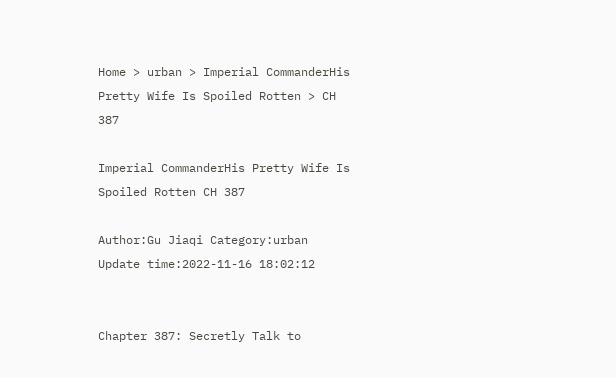Home > urban > Imperial CommanderHis Pretty Wife Is Spoiled Rotten > CH 387

Imperial CommanderHis Pretty Wife Is Spoiled Rotten CH 387

Author:Gu Jiaqi Category:urban Update time:2022-11-16 18:02:12


Chapter 387: Secretly Talk to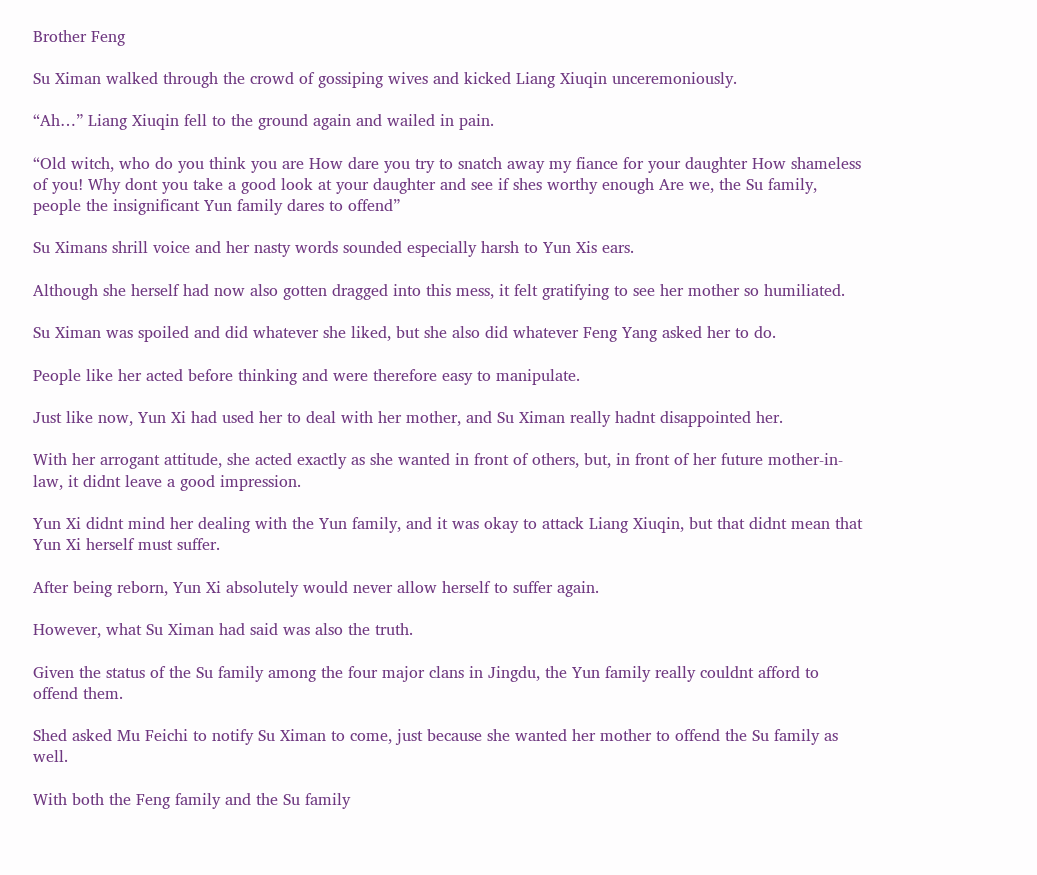Brother Feng

Su Ximan walked through the crowd of gossiping wives and kicked Liang Xiuqin unceremoniously.

“Ah…” Liang Xiuqin fell to the ground again and wailed in pain.

“Old witch, who do you think you are How dare you try to snatch away my fiance for your daughter How shameless of you! Why dont you take a good look at your daughter and see if shes worthy enough Are we, the Su family, people the insignificant Yun family dares to offend”

Su Ximans shrill voice and her nasty words sounded especially harsh to Yun Xis ears.

Although she herself had now also gotten dragged into this mess, it felt gratifying to see her mother so humiliated.

Su Ximan was spoiled and did whatever she liked, but she also did whatever Feng Yang asked her to do.

People like her acted before thinking and were therefore easy to manipulate.

Just like now, Yun Xi had used her to deal with her mother, and Su Ximan really hadnt disappointed her.

With her arrogant attitude, she acted exactly as she wanted in front of others, but, in front of her future mother-in-law, it didnt leave a good impression.

Yun Xi didnt mind her dealing with the Yun family, and it was okay to attack Liang Xiuqin, but that didnt mean that Yun Xi herself must suffer.

After being reborn, Yun Xi absolutely would never allow herself to suffer again.

However, what Su Ximan had said was also the truth.

Given the status of the Su family among the four major clans in Jingdu, the Yun family really couldnt afford to offend them.

Shed asked Mu Feichi to notify Su Ximan to come, just because she wanted her mother to offend the Su family as well.

With both the Feng family and the Su family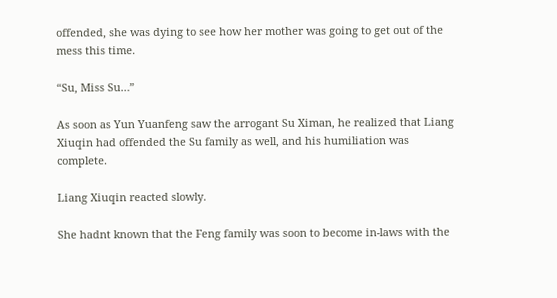offended, she was dying to see how her mother was going to get out of the mess this time.

“Su, Miss Su…”

As soon as Yun Yuanfeng saw the arrogant Su Ximan, he realized that Liang Xiuqin had offended the Su family as well, and his humiliation was complete.

Liang Xiuqin reacted slowly.

She hadnt known that the Feng family was soon to become in-laws with the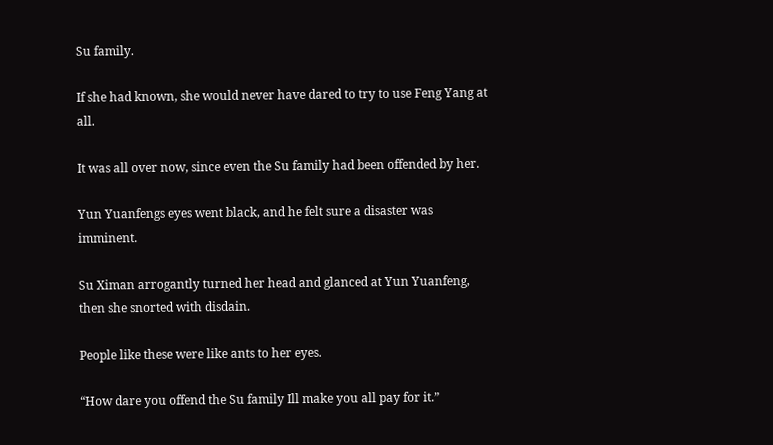Su family.

If she had known, she would never have dared to try to use Feng Yang at all.

It was all over now, since even the Su family had been offended by her.

Yun Yuanfengs eyes went black, and he felt sure a disaster was imminent.

Su Ximan arrogantly turned her head and glanced at Yun Yuanfeng, then she snorted with disdain.

People like these were like ants to her eyes.

“How dare you offend the Su family Ill make you all pay for it.”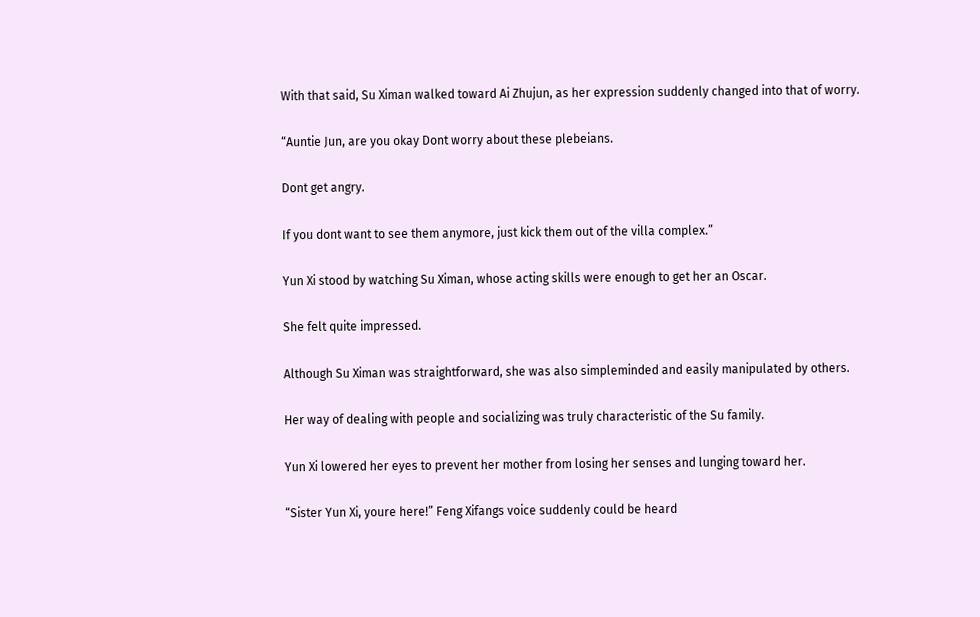With that said, Su Ximan walked toward Ai Zhujun, as her expression suddenly changed into that of worry.

“Auntie Jun, are you okay Dont worry about these plebeians.

Dont get angry.

If you dont want to see them anymore, just kick them out of the villa complex.”

Yun Xi stood by watching Su Ximan, whose acting skills were enough to get her an Oscar.

She felt quite impressed.

Although Su Ximan was straightforward, she was also simpleminded and easily manipulated by others.

Her way of dealing with people and socializing was truly characteristic of the Su family.

Yun Xi lowered her eyes to prevent her mother from losing her senses and lunging toward her.

“Sister Yun Xi, youre here!” Feng Xifangs voice suddenly could be heard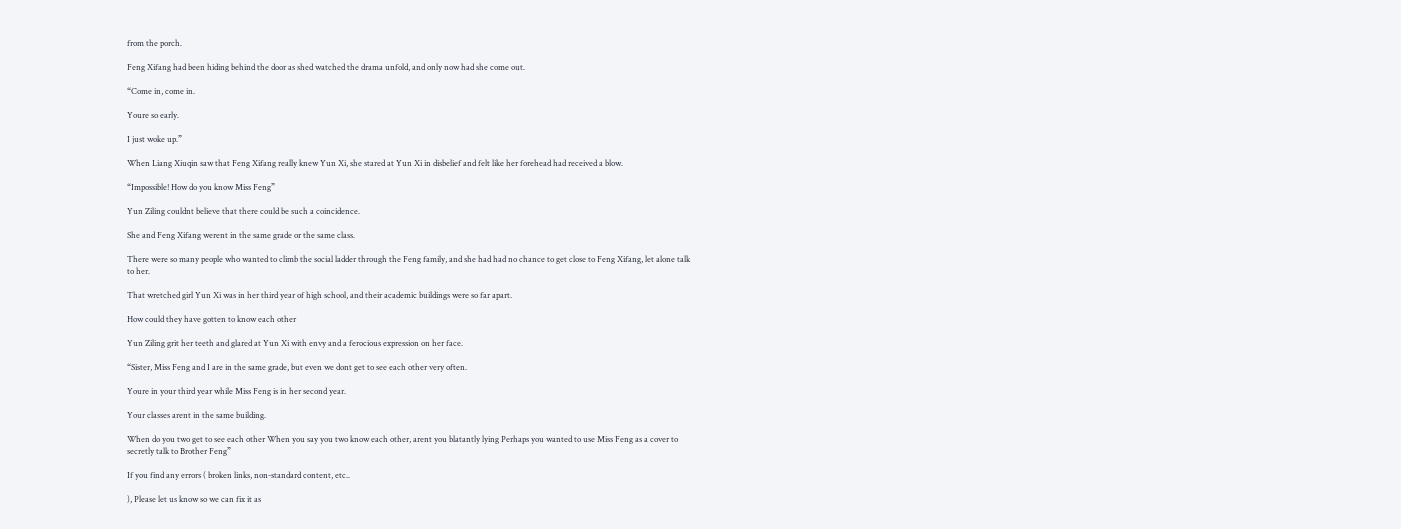from the porch.

Feng Xifang had been hiding behind the door as shed watched the drama unfold, and only now had she come out.

“Come in, come in.

Youre so early.

I just woke up.”

When Liang Xiuqin saw that Feng Xifang really knew Yun Xi, she stared at Yun Xi in disbelief and felt like her forehead had received a blow.

“Impossible! How do you know Miss Feng”

Yun Ziling couldnt believe that there could be such a coincidence.

She and Feng Xifang werent in the same grade or the same class.

There were so many people who wanted to climb the social ladder through the Feng family, and she had had no chance to get close to Feng Xifang, let alone talk to her.

That wretched girl Yun Xi was in her third year of high school, and their academic buildings were so far apart.

How could they have gotten to know each other

Yun Ziling grit her teeth and glared at Yun Xi with envy and a ferocious expression on her face.

“Sister, Miss Feng and I are in the same grade, but even we dont get to see each other very often.

Youre in your third year while Miss Feng is in her second year.

Your classes arent in the same building.

When do you two get to see each other When you say you two know each other, arent you blatantly lying Perhaps you wanted to use Miss Feng as a cover to secretly talk to Brother Feng”

If you find any errors ( broken links, non-standard content, etc..

), Please let us know so we can fix it as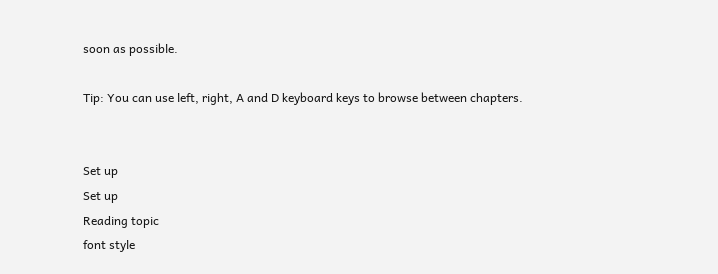soon as possible.

Tip: You can use left, right, A and D keyboard keys to browse between chapters.


Set up
Set up
Reading topic
font style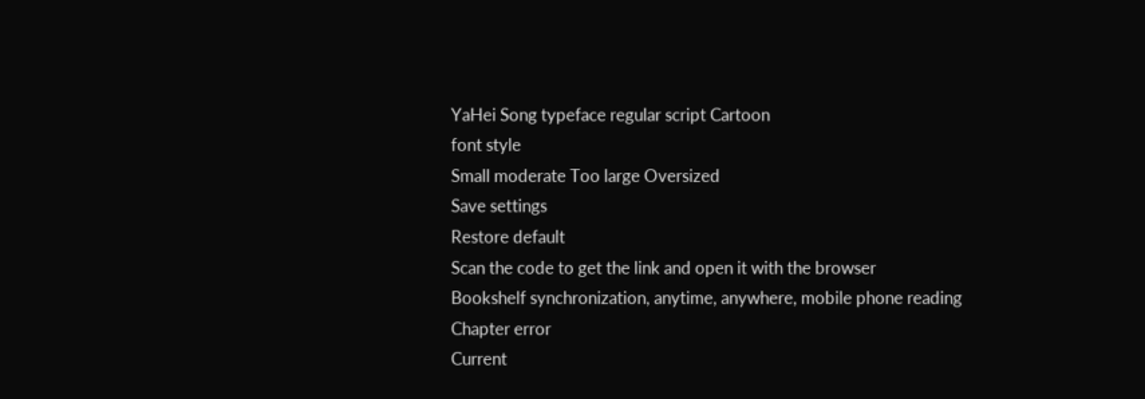YaHei Song typeface regular script Cartoon
font style
Small moderate Too large Oversized
Save settings
Restore default
Scan the code to get the link and open it with the browser
Bookshelf synchronization, anytime, anywhere, mobile phone reading
Chapter error
Current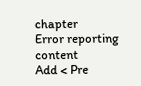chapter
Error reporting content
Add < Pre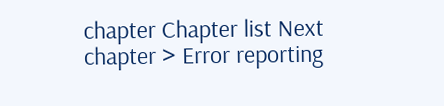chapter Chapter list Next chapter > Error reporting